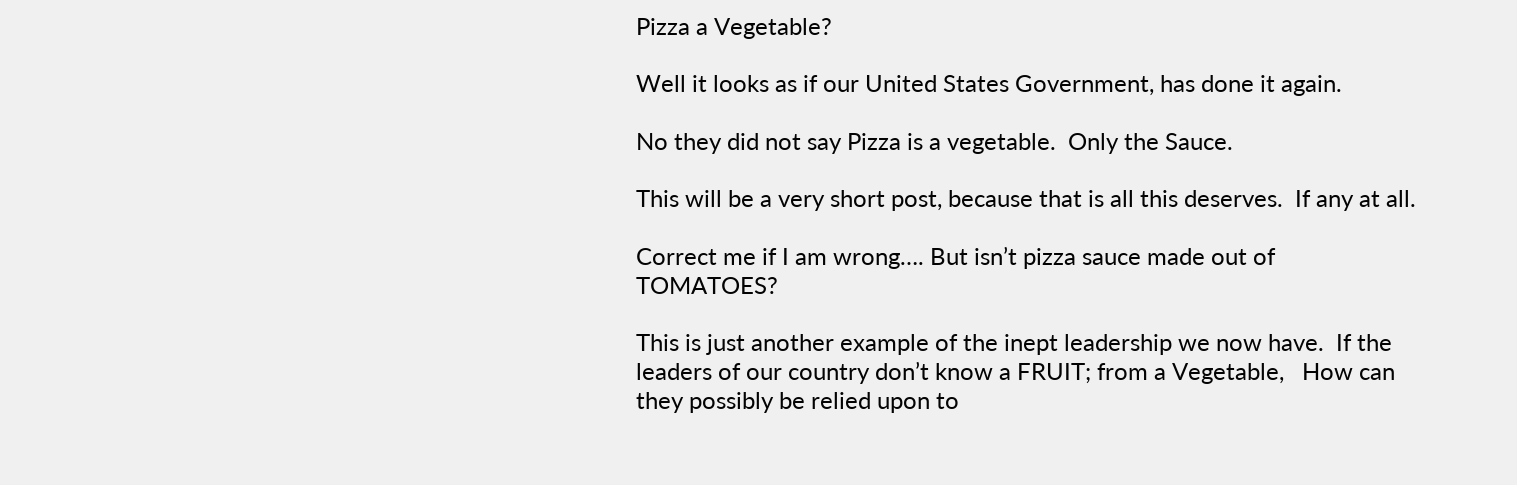Pizza a Vegetable?

Well it looks as if our United States Government, has done it again.

No they did not say Pizza is a vegetable.  Only the Sauce.

This will be a very short post, because that is all this deserves.  If any at all.

Correct me if I am wrong…. But isn’t pizza sauce made out of TOMATOES?

This is just another example of the inept leadership we now have.  If the leaders of our country don’t know a FRUIT; from a Vegetable,   How can they possibly be relied upon to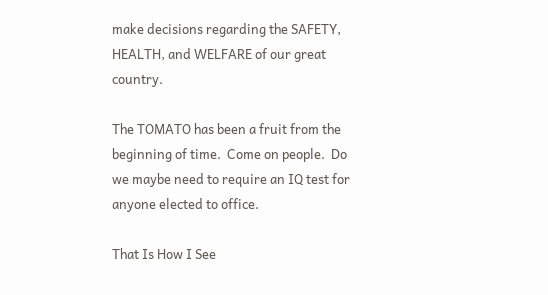make decisions regarding the SAFETY, HEALTH, and WELFARE of our great country.

The TOMATO has been a fruit from the beginning of time.  Come on people.  Do we maybe need to require an IQ test for anyone elected to office.

That Is How I See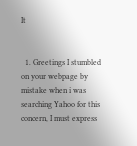It


  1. Greetings I stumbled on your webpage by mistake when i was searching Yahoo for this concern, I must express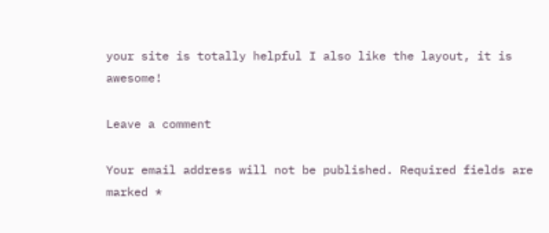your site is totally helpful I also like the layout, it is awesome!

Leave a comment

Your email address will not be published. Required fields are marked *